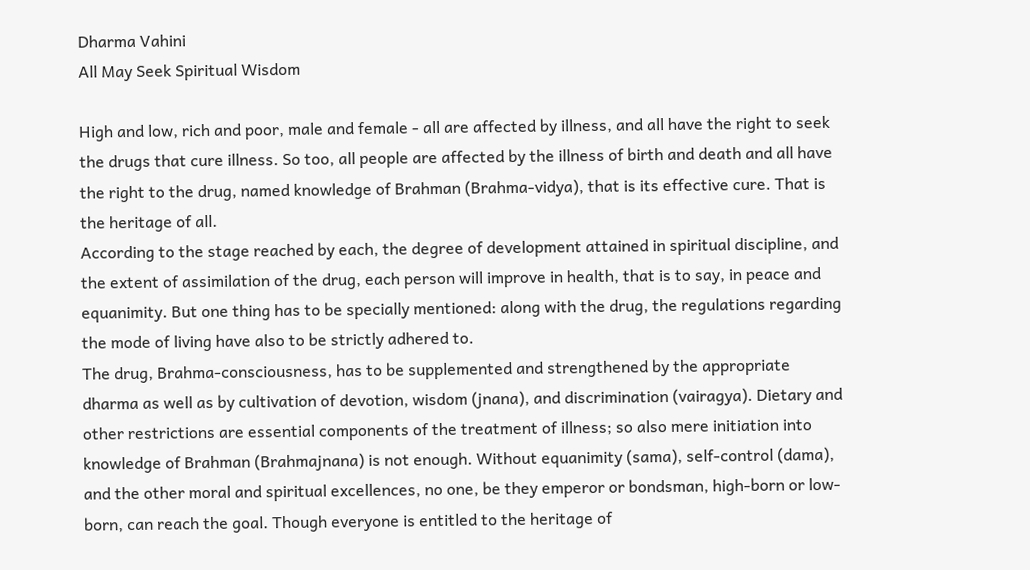Dharma Vahini
All May Seek Spiritual Wisdom

High and low, rich and poor, male and female - all are affected by illness, and all have the right to seek the drugs that cure illness. So too, all people are affected by the illness of birth and death and all have the right to the drug, named knowledge of Brahman (Brahma-vidya), that is its effective cure. That is the heritage of all.
According to the stage reached by each, the degree of development attained in spiritual discipline, and the extent of assimilation of the drug, each person will improve in health, that is to say, in peace and equanimity. But one thing has to be specially mentioned: along with the drug, the regulations regarding the mode of living have also to be strictly adhered to.
The drug, Brahma-consciousness, has to be supplemented and strengthened by the appropriate dharma as well as by cultivation of devotion, wisdom (jnana), and discrimination (vairagya). Dietary and other restrictions are essential components of the treatment of illness; so also mere initiation into knowledge of Brahman (Brahmajnana) is not enough. Without equanimity (sama), self-control (dama), and the other moral and spiritual excellences, no one, be they emperor or bondsman, high-born or low-born, can reach the goal. Though everyone is entitled to the heritage of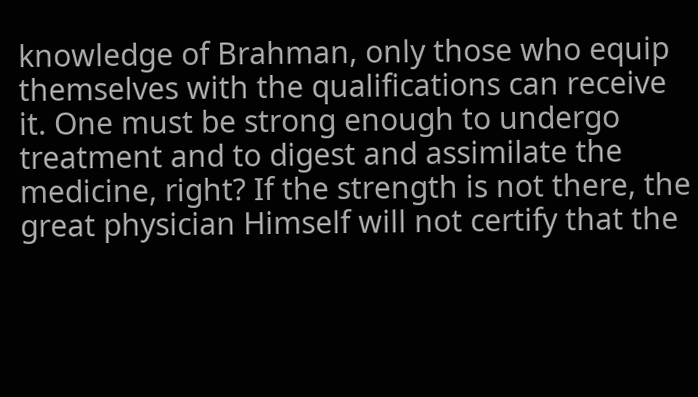knowledge of Brahman, only those who equip themselves with the qualifications can receive it. One must be strong enough to undergo treatment and to digest and assimilate the medicine, right? If the strength is not there, the great physician Himself will not certify that the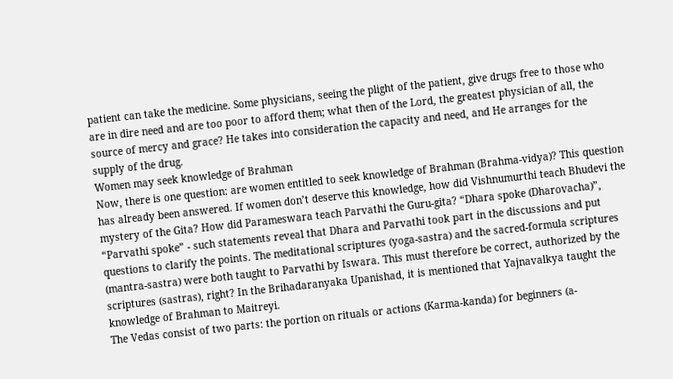patient can take the medicine. Some physicians, seeing the plight of the patient, give drugs free to those who are in dire need and are too poor to afford them; what then of the Lord, the greatest physician of all, the source of mercy and grace? He takes into consideration the capacity and need, and He arranges for the supply of the drug.
Women may seek knowledge of Brahman
Now, there is one question: are women entitled to seek knowledge of Brahman (Brahma-vidya)? This question has already been answered. If women don’t deserve this knowledge, how did Vishnumurthi teach Bhudevi the mystery of the Gita? How did Parameswara teach Parvathi the Guru-gita? “Dhara spoke (Dharovacha)”, “Parvathi spoke” - such statements reveal that Dhara and Parvathi took part in the discussions and put questions to clarify the points. The meditational scriptures (yoga-sastra) and the sacred-formula scriptures (mantra-sastra) were both taught to Parvathi by Iswara. This must therefore be correct, authorized by the scriptures (sastras), right? In the Brihadaranyaka Upanishad, it is mentioned that Yajnavalkya taught the knowledge of Brahman to Maitreyi.
The Vedas consist of two parts: the portion on rituals or actions (Karma-kanda) for beginners (a-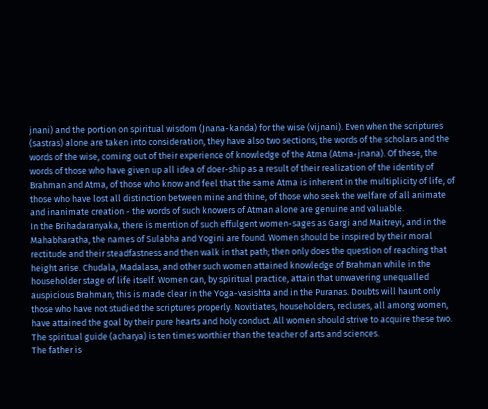jnani) and the portion on spiritual wisdom (Jnana-kanda) for the wise (vijnani). Even when the scriptures (sastras) alone are taken into consideration, they have also two sections; the words of the scholars and the words of the wise, coming out of their experience of knowledge of the Atma (Atma-jnana). Of these, the words of those who have given up all idea of doer-ship as a result of their realization of the identity of Brahman and Atma, of those who know and feel that the same Atma is inherent in the multiplicity of life, of those who have lost all distinction between mine and thine, of those who seek the welfare of all animate and inanimate creation - the words of such knowers of Atman alone are genuine and valuable.
In the Brihadaranyaka, there is mention of such effulgent women-sages as Gargi and Maitreyi, and in the Mahabharatha, the names of Sulabha and Yogini are found. Women should be inspired by their moral rectitude and their steadfastness and then walk in that path; then only does the question of reaching that height arise. Chudala, Madalasa, and other such women attained knowledge of Brahman while in the householder stage of life itself. Women can, by spiritual practice, attain that unwavering unequalled auspicious Brahman; this is made clear in the Yoga-vasishta and in the Puranas. Doubts will haunt only those who have not studied the scriptures properly. Novitiates, householders, recluses, all among women, have attained the goal by their pure hearts and holy conduct. All women should strive to acquire these two.
The spiritual guide (acharya) is ten times worthier than the teacher of arts and sciences.
The father is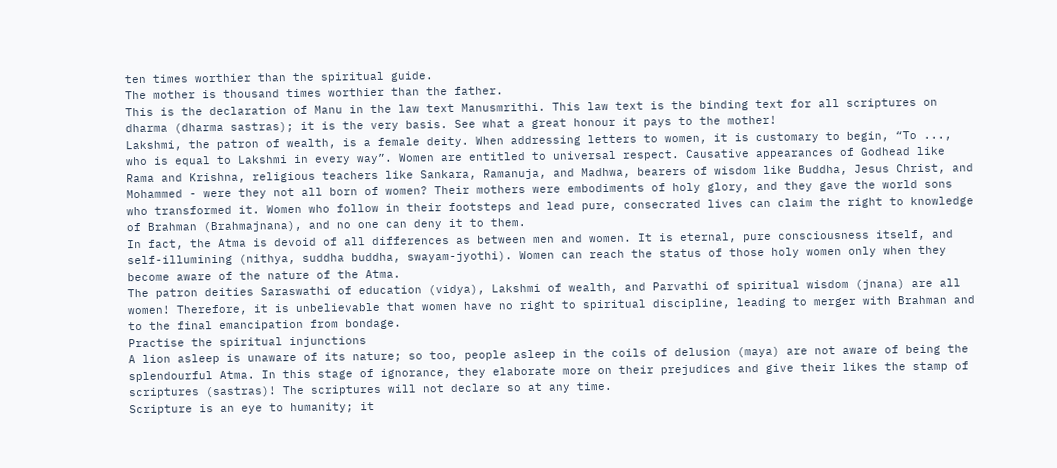ten times worthier than the spiritual guide.
The mother is thousand times worthier than the father.
This is the declaration of Manu in the law text Manusmrithi. This law text is the binding text for all scriptures on dharma (dharma sastras); it is the very basis. See what a great honour it pays to the mother!
Lakshmi, the patron of wealth, is a female deity. When addressing letters to women, it is customary to begin, “To ..., who is equal to Lakshmi in every way”. Women are entitled to universal respect. Causative appearances of Godhead like Rama and Krishna, religious teachers like Sankara, Ramanuja, and Madhwa, bearers of wisdom like Buddha, Jesus Christ, and Mohammed - were they not all born of women? Their mothers were embodiments of holy glory, and they gave the world sons who transformed it. Women who follow in their footsteps and lead pure, consecrated lives can claim the right to knowledge of Brahman (Brahmajnana), and no one can deny it to them.
In fact, the Atma is devoid of all differences as between men and women. It is eternal, pure consciousness itself, and self-illumining (nithya, suddha buddha, swayam-jyothi). Women can reach the status of those holy women only when they become aware of the nature of the Atma.
The patron deities Saraswathi of education (vidya), Lakshmi of wealth, and Parvathi of spiritual wisdom (jnana) are all women! Therefore, it is unbelievable that women have no right to spiritual discipline, leading to merger with Brahman and to the final emancipation from bondage.
Practise the spiritual injunctions
A lion asleep is unaware of its nature; so too, people asleep in the coils of delusion (maya) are not aware of being the splendourful Atma. In this stage of ignorance, they elaborate more on their prejudices and give their likes the stamp of scriptures (sastras)! The scriptures will not declare so at any time.
Scripture is an eye to humanity; it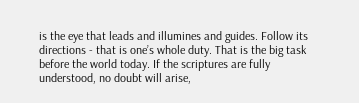is the eye that leads and illumines and guides. Follow its directions - that is one’s whole duty. That is the big task before the world today. If the scriptures are fully understood, no doubt will arise,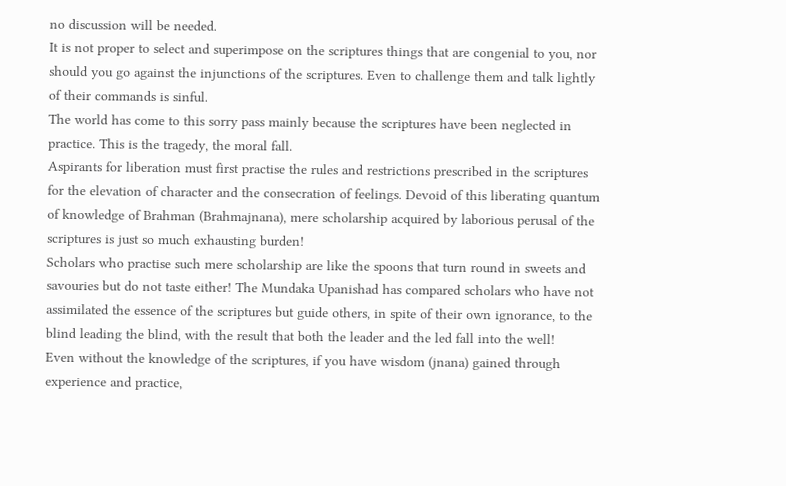no discussion will be needed.
It is not proper to select and superimpose on the scriptures things that are congenial to you, nor should you go against the injunctions of the scriptures. Even to challenge them and talk lightly of their commands is sinful.
The world has come to this sorry pass mainly because the scriptures have been neglected in practice. This is the tragedy, the moral fall.
Aspirants for liberation must first practise the rules and restrictions prescribed in the scriptures for the elevation of character and the consecration of feelings. Devoid of this liberating quantum of knowledge of Brahman (Brahmajnana), mere scholarship acquired by laborious perusal of the scriptures is just so much exhausting burden!
Scholars who practise such mere scholarship are like the spoons that turn round in sweets and savouries but do not taste either! The Mundaka Upanishad has compared scholars who have not assimilated the essence of the scriptures but guide others, in spite of their own ignorance, to the blind leading the blind, with the result that both the leader and the led fall into the well!
Even without the knowledge of the scriptures, if you have wisdom (jnana) gained through experience and practice,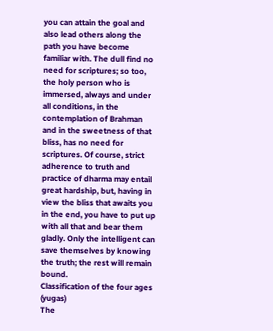you can attain the goal and also lead others along the path you have become familiar with. The dull find no need for scriptures; so too, the holy person who is immersed, always and under all conditions, in the contemplation of Brahman and in the sweetness of that bliss, has no need for scriptures. Of course, strict adherence to truth and practice of dharma may entail great hardship, but, having in view the bliss that awaits you in the end, you have to put up with all that and bear them gladly. Only the intelligent can save themselves by knowing the truth; the rest will remain bound.
Classification of the four ages (yugas)
The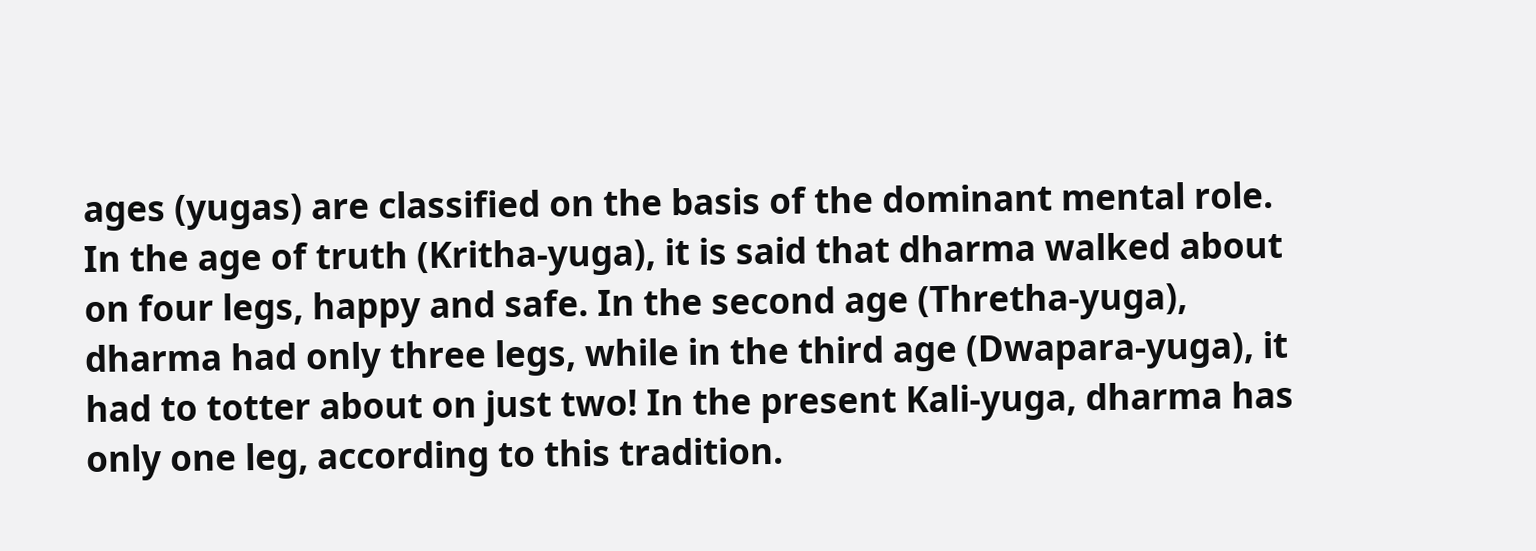ages (yugas) are classified on the basis of the dominant mental role. In the age of truth (Kritha-yuga), it is said that dharma walked about on four legs, happy and safe. In the second age (Thretha-yuga), dharma had only three legs, while in the third age (Dwapara-yuga), it had to totter about on just two! In the present Kali-yuga, dharma has only one leg, according to this tradition.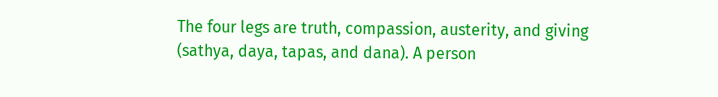The four legs are truth, compassion, austerity, and giving (sathya, daya, tapas, and dana). A person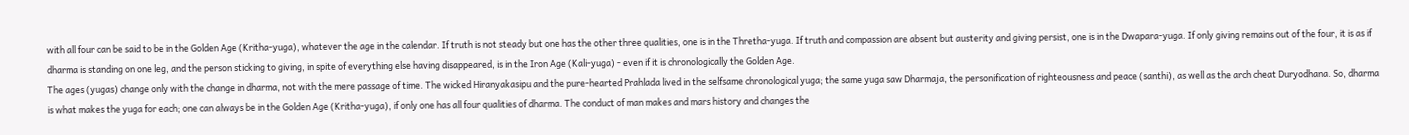with all four can be said to be in the Golden Age (Kritha-yuga), whatever the age in the calendar. If truth is not steady but one has the other three qualities, one is in the Thretha-yuga. If truth and compassion are absent but austerity and giving persist, one is in the Dwapara-yuga. If only giving remains out of the four, it is as if dharma is standing on one leg, and the person sticking to giving, in spite of everything else having disappeared, is in the Iron Age (Kali-yuga) - even if it is chronologically the Golden Age.
The ages (yugas) change only with the change in dharma, not with the mere passage of time. The wicked Hiranyakasipu and the pure-hearted Prahlada lived in the selfsame chronological yuga; the same yuga saw Dharmaja, the personification of righteousness and peace (santhi), as well as the arch cheat Duryodhana. So, dharma is what makes the yuga for each; one can always be in the Golden Age (Kritha-yuga), if only one has all four qualities of dharma. The conduct of man makes and mars history and changes the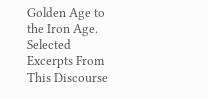Golden Age to the Iron Age.
Selected Excerpts From This Discourse